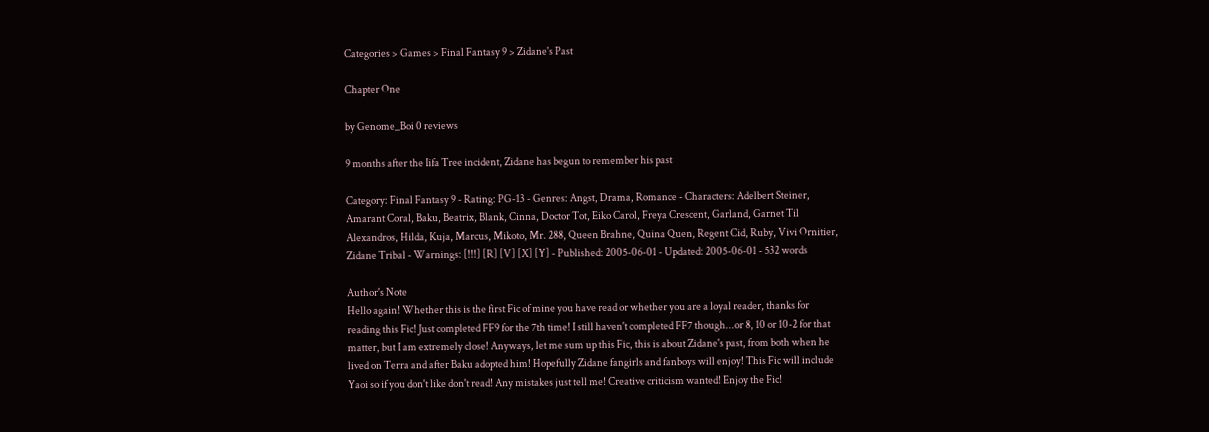Categories > Games > Final Fantasy 9 > Zidane's Past

Chapter One

by Genome_Boi 0 reviews

9 months after the Iifa Tree incident, Zidane has begun to remember his past

Category: Final Fantasy 9 - Rating: PG-13 - Genres: Angst, Drama, Romance - Characters: Adelbert Steiner, Amarant Coral, Baku, Beatrix, Blank, Cinna, Doctor Tot, Eiko Carol, Freya Crescent, Garland, Garnet Til Alexandros, Hilda, Kuja, Marcus, Mikoto, Mr. 288, Queen Brahne, Quina Quen, Regent Cid, Ruby, Vivi Ornitier, Zidane Tribal - Warnings: [!!!] [R] [V] [X] [Y] - Published: 2005-06-01 - Updated: 2005-06-01 - 532 words

Author's Note
Hello again! Whether this is the first Fic of mine you have read or whether you are a loyal reader, thanks for reading this Fic! Just completed FF9 for the 7th time! I still haven't completed FF7 though...or 8, 10 or 10-2 for that matter, but I am extremely close! Anyways, let me sum up this Fic, this is about Zidane's past, from both when he lived on Terra and after Baku adopted him! Hopefully Zidane fangirls and fanboys will enjoy! This Fic will include Yaoi so if you don't like don't read! Any mistakes just tell me! Creative criticism wanted! Enjoy the Fic!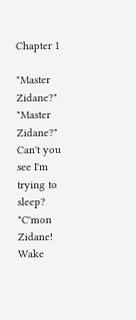Chapter 1

"Master Zidane?"
"Master Zidane?"
Can't you see I'm trying to sleep?
"C'mon Zidane! Wake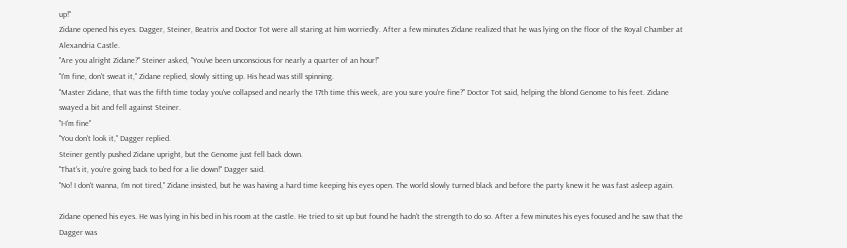up!"
Zidane opened his eyes. Dagger, Steiner, Beatrix and Doctor Tot were all staring at him worriedly. After a few minutes Zidane realized that he was lying on the floor of the Royal Chamber at Alexandria Castle.
"Are you alright Zidane?" Steiner asked, "You've been unconscious for nearly a quarter of an hour!"
"I'm fine, don't sweat it," Zidane replied, slowly sitting up. His head was still spinning.
"Master Zidane, that was the fifth time today you've collapsed and nearly the 17th time this week, are you sure you're fine?" Doctor Tot said, helping the blond Genome to his feet. Zidane swayed a bit and fell against Steiner.
"I-I'm fine"
"You don't look it," Dagger replied.
Steiner gently pushed Zidane upright, but the Genome just fell back down.
"That's it, you're going back to bed for a lie down!" Dagger said.
"No! I don't wanna, I'm not tired," Zidane insisted, but he was having a hard time keeping his eyes open. The world slowly turned black and before the party knew it he was fast asleep again.

Zidane opened his eyes. He was lying in his bed in his room at the castle. He tried to sit up but found he hadn't the strength to do so. After a few minutes his eyes focused and he saw that the Dagger was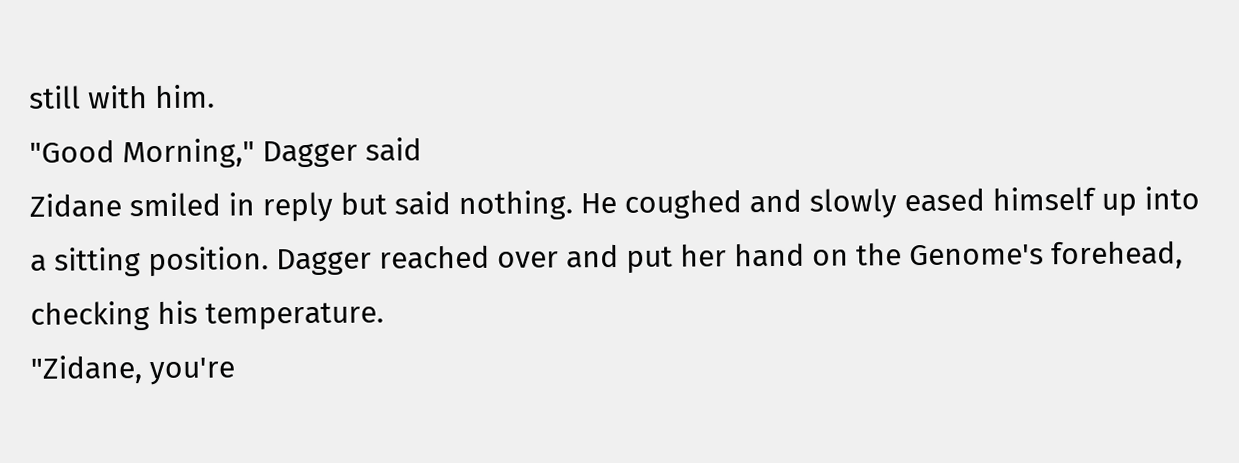still with him.
"Good Morning," Dagger said
Zidane smiled in reply but said nothing. He coughed and slowly eased himself up into a sitting position. Dagger reached over and put her hand on the Genome's forehead, checking his temperature.
"Zidane, you're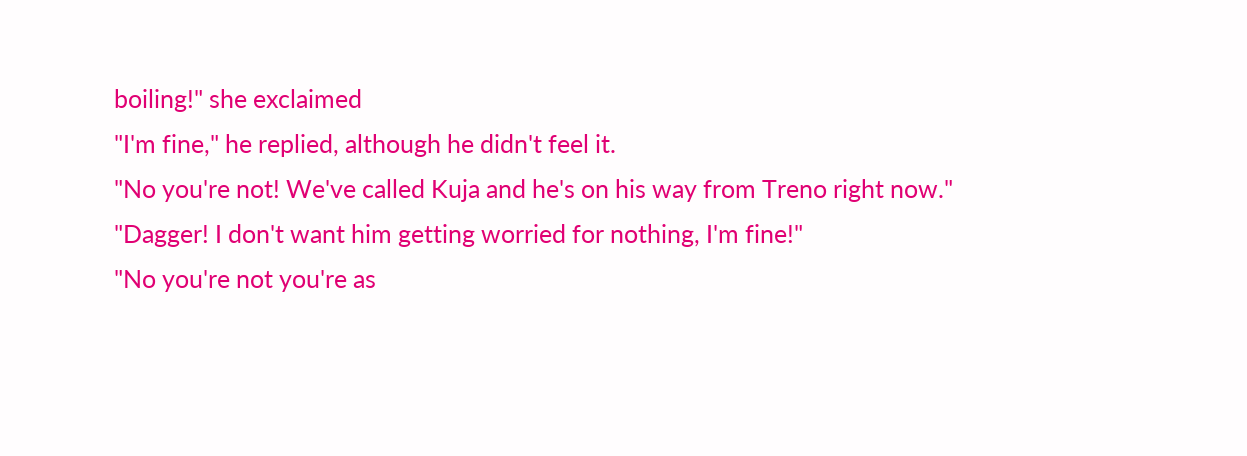boiling!" she exclaimed
"I'm fine," he replied, although he didn't feel it.
"No you're not! We've called Kuja and he's on his way from Treno right now."
"Dagger! I don't want him getting worried for nothing, I'm fine!"
"No you're not you're as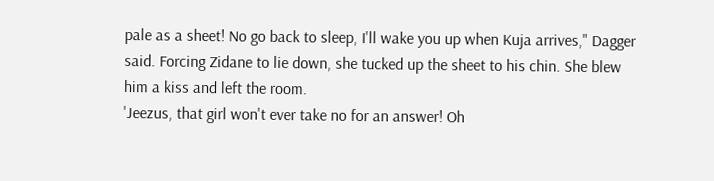pale as a sheet! No go back to sleep, I'll wake you up when Kuja arrives," Dagger said. Forcing Zidane to lie down, she tucked up the sheet to his chin. She blew him a kiss and left the room.
'Jeezus, that girl won't ever take no for an answer! Oh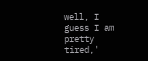well, I guess I am pretty tired,'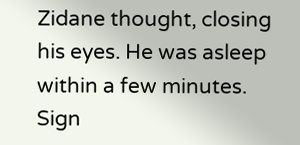Zidane thought, closing his eyes. He was asleep within a few minutes.
Sign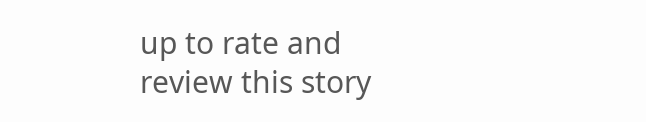up to rate and review this story